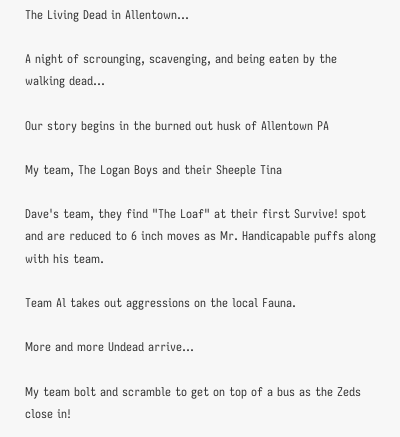The Living Dead in Allentown...

A night of scrounging, scavenging, and being eaten by the walking dead...

Our story begins in the burned out husk of Allentown PA

My team, The Logan Boys and their Sheeple Tina

Dave's team, they find "The Loaf" at their first Survive! spot and are reduced to 6 inch moves as Mr. Handicapable puffs along with his team.

Team Al takes out aggressions on the local Fauna.

More and more Undead arrive...

My team bolt and scramble to get on top of a bus as the Zeds close in!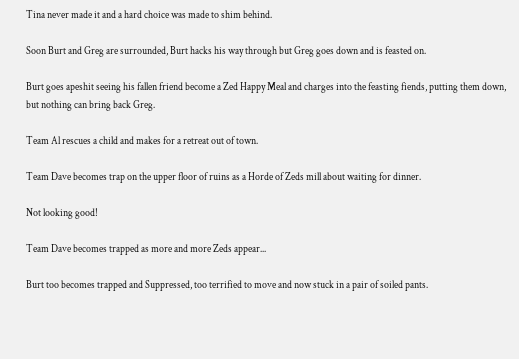Tina never made it and a hard choice was made to shim behind.

Soon Burt and Greg are surrounded, Burt hacks his way through but Greg goes down and is feasted on.

Burt goes apeshit seeing his fallen friend become a Zed Happy Meal and charges into the feasting fiends, putting them down, but nothing can bring back Greg.

Team Al rescues a child and makes for a retreat out of town.

Team Dave becomes trap on the upper floor of ruins as a Horde of Zeds mill about waiting for dinner.

Not looking good!

Team Dave becomes trapped as more and more Zeds appear...

Burt too becomes trapped and Suppressed, too terrified to move and now stuck in a pair of soiled pants.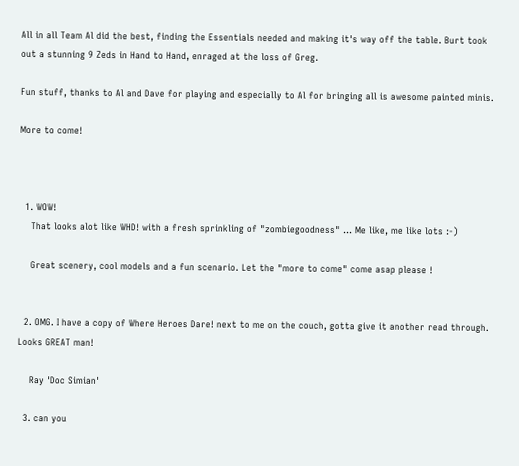All in all Team Al did the best, finding the Essentials needed and making it's way off the table. Burt took out a stunning 9 Zeds in Hand to Hand, enraged at the loss of Greg.

Fun stuff, thanks to Al and Dave for playing and especially to Al for bringing all is awesome painted minis.

More to come!



  1. WOW!
    That looks alot like WHD! with a fresh sprinkling of "zombiegoodness" ... Me like, me like lots :-)

    Great scenery, cool models and a fun scenario. Let the "more to come" come asap please !


  2. OMG. I have a copy of Where Heroes Dare! next to me on the couch, gotta give it another read through. Looks GREAT man!

    Ray 'Doc Simian'

  3. can you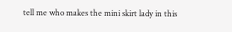tell me who makes the mini skirt lady in this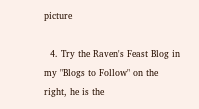picture

  4. Try the Raven's Feast Blog in my "Blogs to Follow" on the right, he is the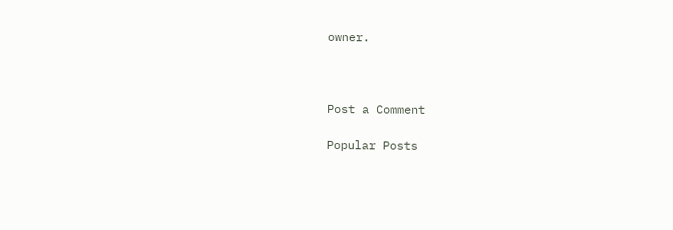owner.



Post a Comment

Popular Posts